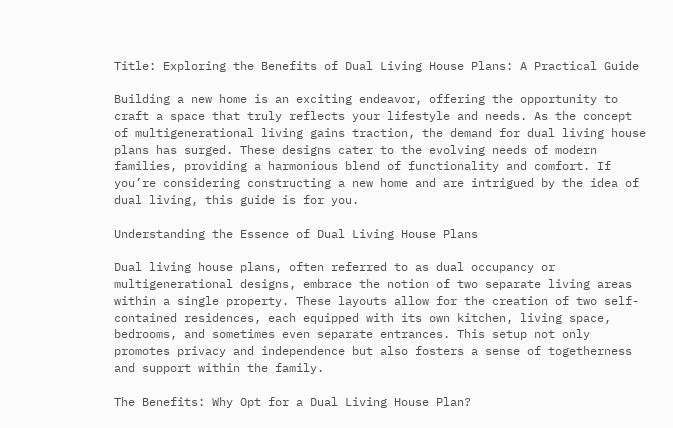Title: Exploring the Benefits of Dual Living House Plans: A Practical Guide

Building a new home is an exciting endeavor, offering the opportunity to craft a space that truly reflects your lifestyle and needs. As the concept of multigenerational living gains traction, the demand for dual living house plans has surged. These designs cater to the evolving needs of modern families, providing a harmonious blend of functionality and comfort. If you’re considering constructing a new home and are intrigued by the idea of dual living, this guide is for you.

Understanding the Essence of Dual Living House Plans

Dual living house plans, often referred to as dual occupancy or multigenerational designs, embrace the notion of two separate living areas within a single property. These layouts allow for the creation of two self-contained residences, each equipped with its own kitchen, living space, bedrooms, and sometimes even separate entrances. This setup not only promotes privacy and independence but also fosters a sense of togetherness and support within the family.

The Benefits: Why Opt for a Dual Living House Plan?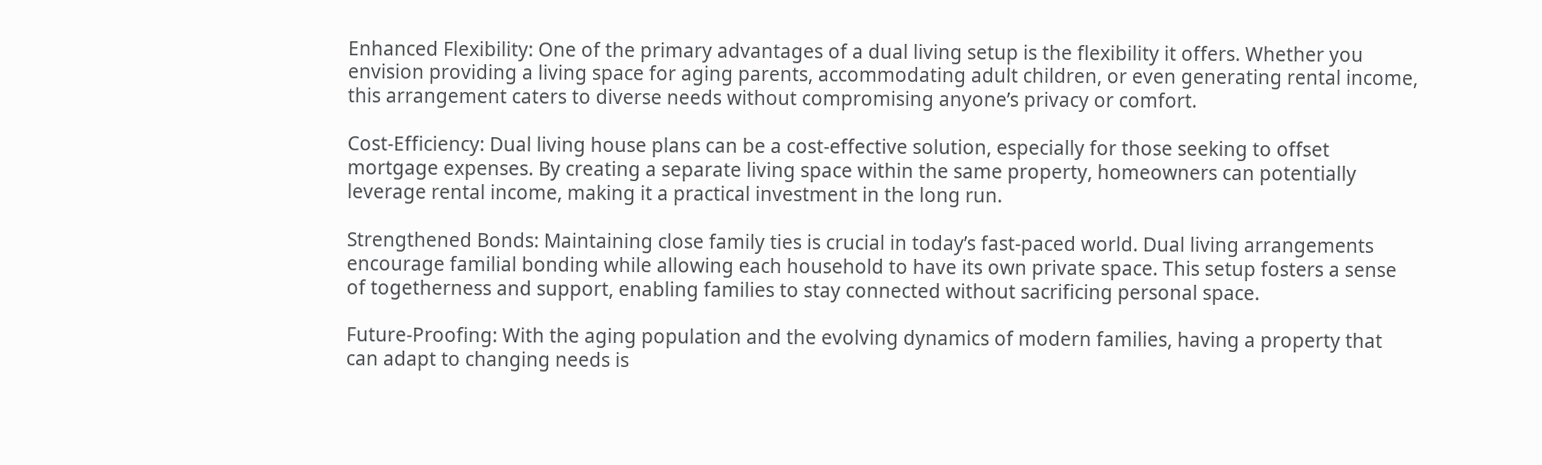Enhanced Flexibility: One of the primary advantages of a dual living setup is the flexibility it offers. Whether you envision providing a living space for aging parents, accommodating adult children, or even generating rental income, this arrangement caters to diverse needs without compromising anyone’s privacy or comfort.

Cost-Efficiency: Dual living house plans can be a cost-effective solution, especially for those seeking to offset mortgage expenses. By creating a separate living space within the same property, homeowners can potentially leverage rental income, making it a practical investment in the long run.

Strengthened Bonds: Maintaining close family ties is crucial in today’s fast-paced world. Dual living arrangements encourage familial bonding while allowing each household to have its own private space. This setup fosters a sense of togetherness and support, enabling families to stay connected without sacrificing personal space.

Future-Proofing: With the aging population and the evolving dynamics of modern families, having a property that can adapt to changing needs is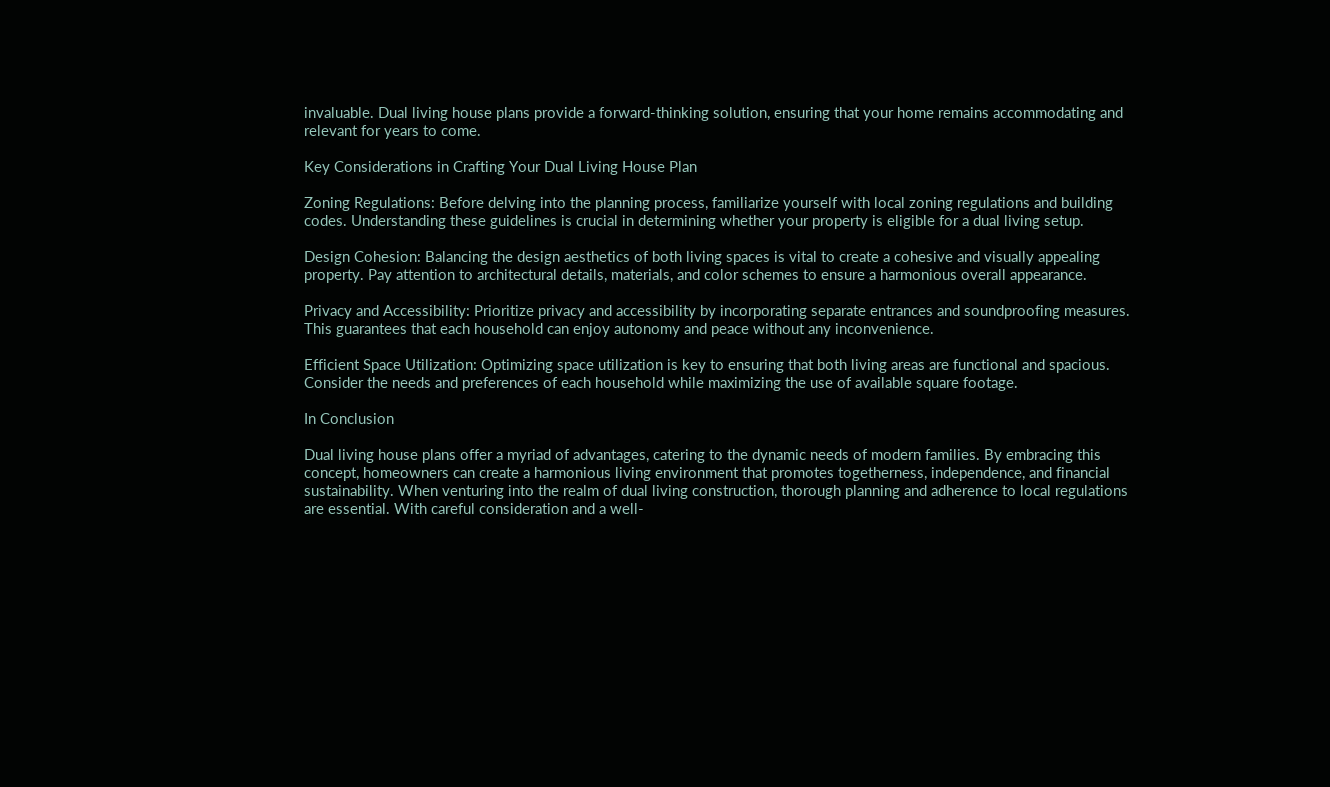invaluable. Dual living house plans provide a forward-thinking solution, ensuring that your home remains accommodating and relevant for years to come.

Key Considerations in Crafting Your Dual Living House Plan

Zoning Regulations: Before delving into the planning process, familiarize yourself with local zoning regulations and building codes. Understanding these guidelines is crucial in determining whether your property is eligible for a dual living setup.

Design Cohesion: Balancing the design aesthetics of both living spaces is vital to create a cohesive and visually appealing property. Pay attention to architectural details, materials, and color schemes to ensure a harmonious overall appearance.

Privacy and Accessibility: Prioritize privacy and accessibility by incorporating separate entrances and soundproofing measures. This guarantees that each household can enjoy autonomy and peace without any inconvenience.

Efficient Space Utilization: Optimizing space utilization is key to ensuring that both living areas are functional and spacious. Consider the needs and preferences of each household while maximizing the use of available square footage.

In Conclusion

Dual living house plans offer a myriad of advantages, catering to the dynamic needs of modern families. By embracing this concept, homeowners can create a harmonious living environment that promotes togetherness, independence, and financial sustainability. When venturing into the realm of dual living construction, thorough planning and adherence to local regulations are essential. With careful consideration and a well-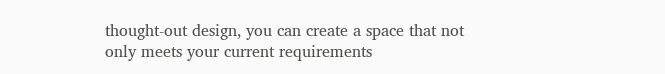thought-out design, you can create a space that not only meets your current requirements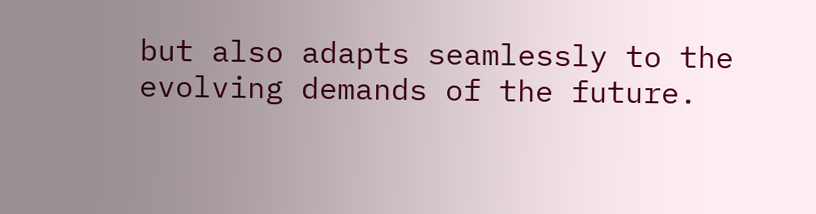but also adapts seamlessly to the evolving demands of the future.